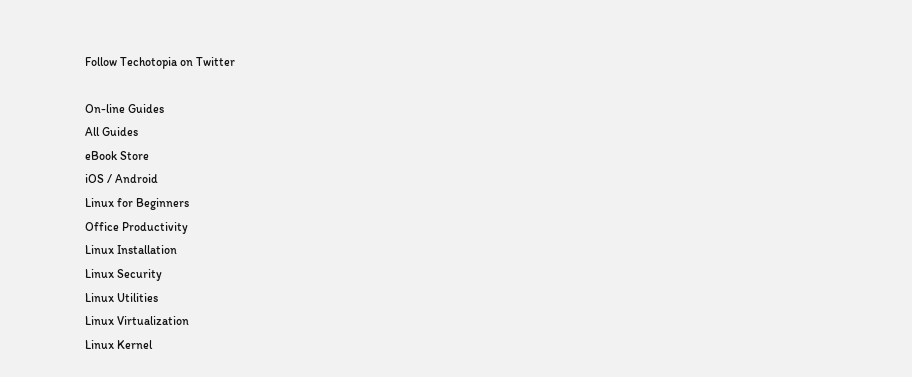Follow Techotopia on Twitter

On-line Guides
All Guides
eBook Store
iOS / Android
Linux for Beginners
Office Productivity
Linux Installation
Linux Security
Linux Utilities
Linux Virtualization
Linux Kernel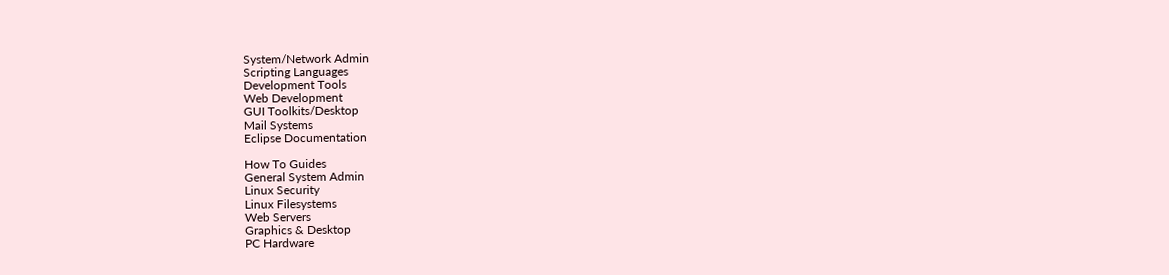System/Network Admin
Scripting Languages
Development Tools
Web Development
GUI Toolkits/Desktop
Mail Systems
Eclipse Documentation

How To Guides
General System Admin
Linux Security
Linux Filesystems
Web Servers
Graphics & Desktop
PC Hardware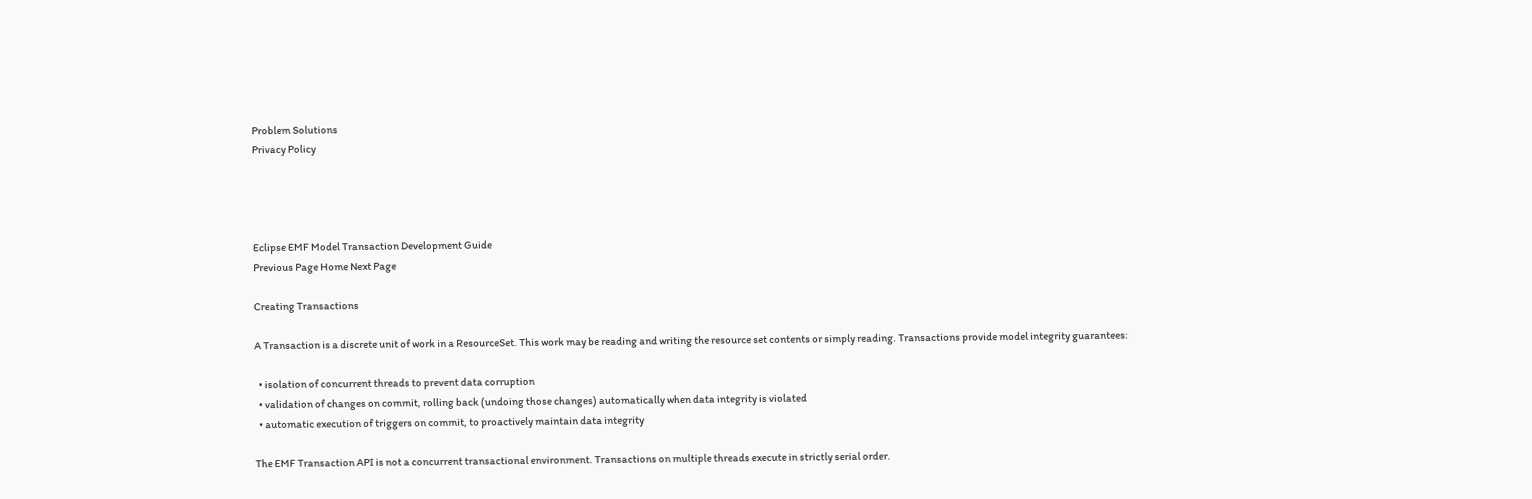Problem Solutions
Privacy Policy




Eclipse EMF Model Transaction Development Guide
Previous Page Home Next Page

Creating Transactions

A Transaction is a discrete unit of work in a ResourceSet. This work may be reading and writing the resource set contents or simply reading. Transactions provide model integrity guarantees:

  • isolation of concurrent threads to prevent data corruption
  • validation of changes on commit, rolling back (undoing those changes) automatically when data integrity is violated
  • automatic execution of triggers on commit, to proactively maintain data integrity

The EMF Transaction API is not a concurrent transactional environment. Transactions on multiple threads execute in strictly serial order.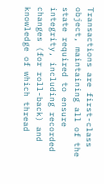Transactions are first-class object, maintaining all of the state required to ensure integrity, including recorded changes (for roll-back) and knowledge of which thread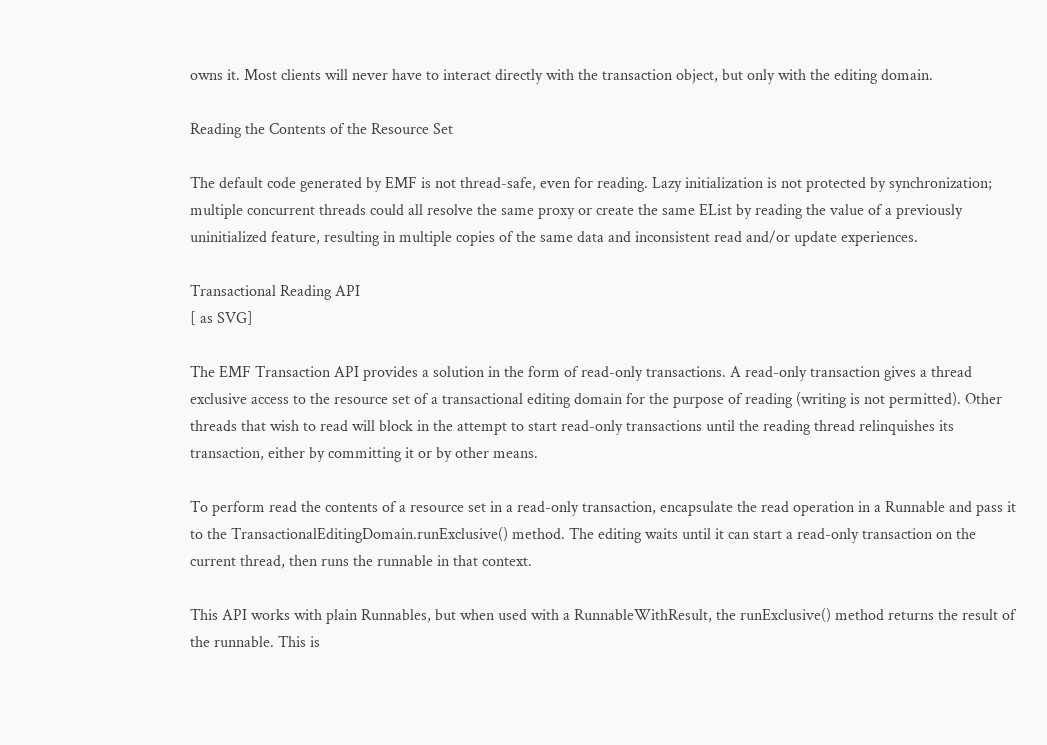owns it. Most clients will never have to interact directly with the transaction object, but only with the editing domain.

Reading the Contents of the Resource Set

The default code generated by EMF is not thread-safe, even for reading. Lazy initialization is not protected by synchronization; multiple concurrent threads could all resolve the same proxy or create the same EList by reading the value of a previously uninitialized feature, resulting in multiple copies of the same data and inconsistent read and/or update experiences.

Transactional Reading API
[ as SVG]

The EMF Transaction API provides a solution in the form of read-only transactions. A read-only transaction gives a thread exclusive access to the resource set of a transactional editing domain for the purpose of reading (writing is not permitted). Other threads that wish to read will block in the attempt to start read-only transactions until the reading thread relinquishes its transaction, either by committing it or by other means.

To perform read the contents of a resource set in a read-only transaction, encapsulate the read operation in a Runnable and pass it to the TransactionalEditingDomain.runExclusive() method. The editing waits until it can start a read-only transaction on the current thread, then runs the runnable in that context.

This API works with plain Runnables, but when used with a RunnableWithResult, the runExclusive() method returns the result of the runnable. This is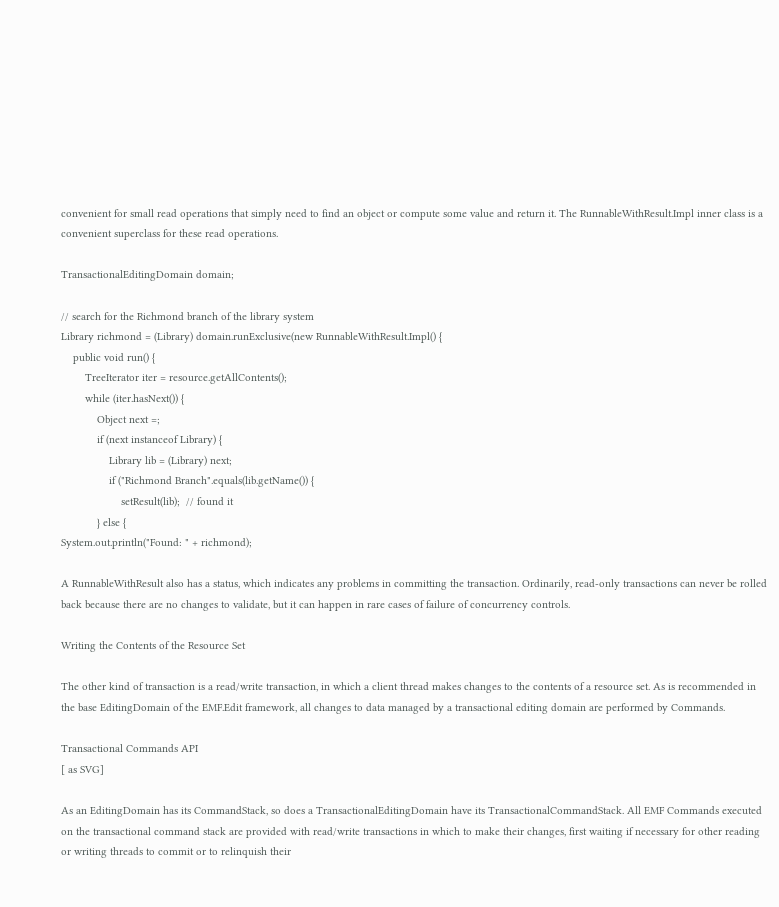convenient for small read operations that simply need to find an object or compute some value and return it. The RunnableWithResult.Impl inner class is a convenient superclass for these read operations.

TransactionalEditingDomain domain;

// search for the Richmond branch of the library system
Library richmond = (Library) domain.runExclusive(new RunnableWithResult.Impl() {
    public void run() {
        TreeIterator iter = resource.getAllContents();
        while (iter.hasNext()) {
            Object next =;
            if (next instanceof Library) {
                Library lib = (Library) next;
                if ("Richmond Branch".equals(lib.getName()) {
                    setResult(lib);  // found it
            } else {
System.out.println("Found: " + richmond);

A RunnableWithResult also has a status, which indicates any problems in committing the transaction. Ordinarily, read-only transactions can never be rolled back because there are no changes to validate, but it can happen in rare cases of failure of concurrency controls.

Writing the Contents of the Resource Set

The other kind of transaction is a read/write transaction, in which a client thread makes changes to the contents of a resource set. As is recommended in the base EditingDomain of the EMF.Edit framework, all changes to data managed by a transactional editing domain are performed by Commands.

Transactional Commands API
[ as SVG]

As an EditingDomain has its CommandStack, so does a TransactionalEditingDomain have its TransactionalCommandStack. All EMF Commands executed on the transactional command stack are provided with read/write transactions in which to make their changes, first waiting if necessary for other reading or writing threads to commit or to relinquish their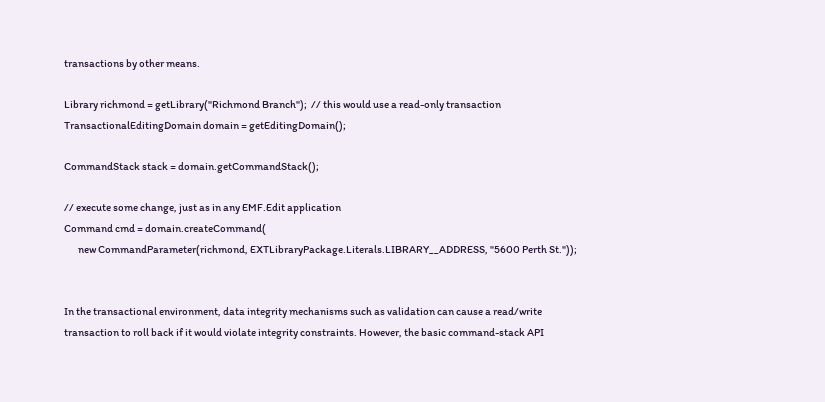transactions by other means.

Library richmond = getLibrary("Richmond Branch");  // this would use a read-only transaction
TransactionalEditingDomain domain = getEditingDomain();

CommandStack stack = domain.getCommandStack();

// execute some change, just as in any EMF.Edit application
Command cmd = domain.createCommand(
       new CommandParameter(richmond, EXTLibraryPackage.Literals.LIBRARY__ADDRESS, "5600 Perth St."));


In the transactional environment, data integrity mechanisms such as validation can cause a read/write transaction to roll back if it would violate integrity constraints. However, the basic command-stack API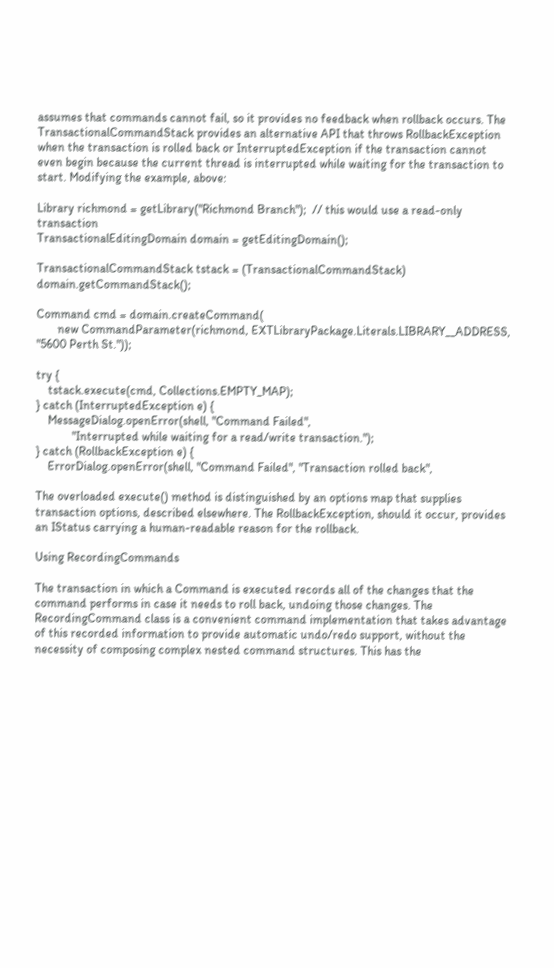assumes that commands cannot fail, so it provides no feedback when rollback occurs. The TransactionalCommandStack provides an alternative API that throws RollbackException when the transaction is rolled back or InterruptedException if the transaction cannot even begin because the current thread is interrupted while waiting for the transaction to start. Modifying the example, above:

Library richmond = getLibrary("Richmond Branch");  // this would use a read-only transaction
TransactionalEditingDomain domain = getEditingDomain();

TransactionalCommandStack tstack = (TransactionalCommandStack) domain.getCommandStack();

Command cmd = domain.createCommand(
       new CommandParameter(richmond, EXTLibraryPackage.Literals.LIBRARY__ADDRESS, "5600 Perth St."));

try {
    tstack.execute(cmd, Collections.EMPTY_MAP);
} catch (InterruptedException e) {
    MessageDialog.openError(shell, "Command Failed",
            "Interrupted while waiting for a read/write transaction.");
} catch (RollbackException e) {
    ErrorDialog.openError(shell, "Command Failed", "Transaction rolled back",

The overloaded execute() method is distinguished by an options map that supplies transaction options, described elsewhere. The RollbackException, should it occur, provides an IStatus carrying a human-readable reason for the rollback.

Using RecordingCommands

The transaction in which a Command is executed records all of the changes that the command performs in case it needs to roll back, undoing those changes. The RecordingCommand class is a convenient command implementation that takes advantage of this recorded information to provide automatic undo/redo support, without the necessity of composing complex nested command structures. This has the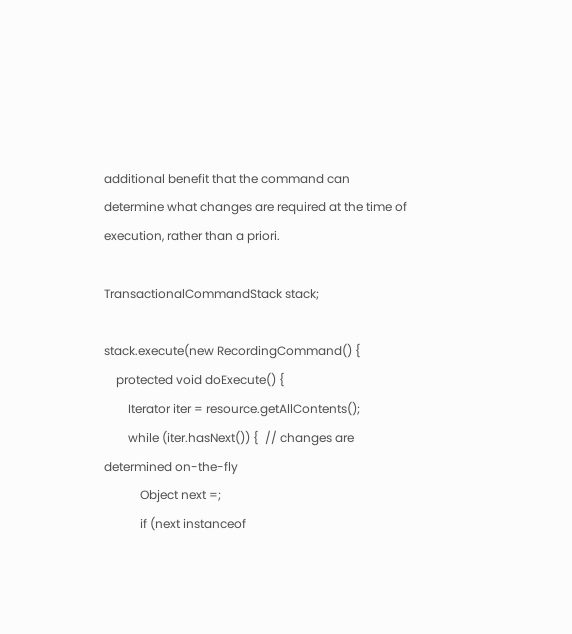additional benefit that the command can determine what changes are required at the time of execution, rather than a priori.

TransactionalCommandStack stack;

stack.execute(new RecordingCommand() {
    protected void doExecute() {
        Iterator iter = resource.getAllContents();
        while (iter.hasNext()) {  // changes are determined on-the-fly
            Object next =;
            if (next instanceof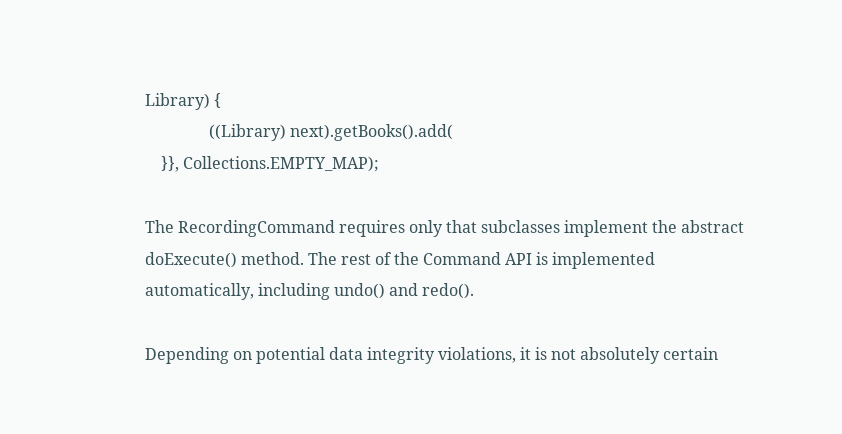Library) {
                ((Library) next).getBooks().add(
    }}, Collections.EMPTY_MAP);

The RecordingCommand requires only that subclasses implement the abstract doExecute() method. The rest of the Command API is implemented automatically, including undo() and redo().

Depending on potential data integrity violations, it is not absolutely certain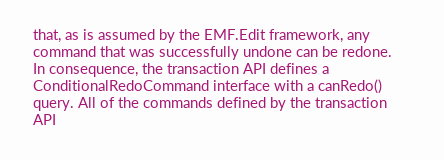that, as is assumed by the EMF.Edit framework, any command that was successfully undone can be redone. In consequence, the transaction API defines a ConditionalRedoCommand interface with a canRedo() query. All of the commands defined by the transaction API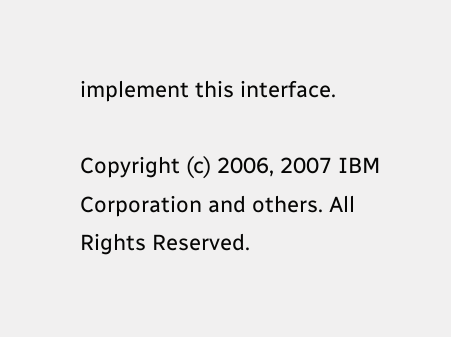implement this interface.

Copyright (c) 2006, 2007 IBM Corporation and others. All Rights Reserved.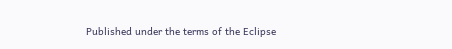Published under the terms of the Eclipse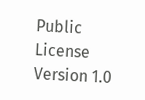Public License Version 1.0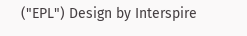("EPL") Design by Interspire